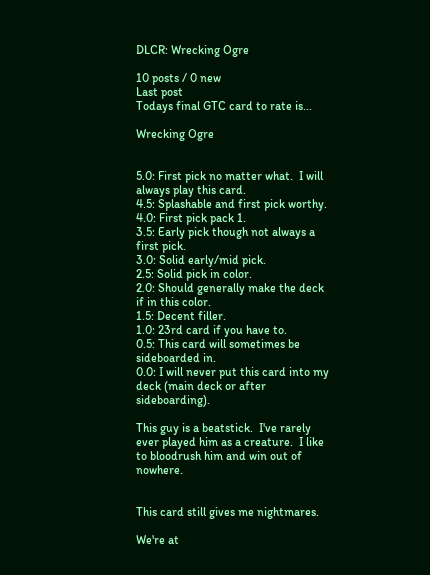DLCR: Wrecking Ogre

10 posts / 0 new
Last post
Todays final GTC card to rate is...

Wrecking Ogre


5.0: First pick no matter what.  I will always play this card.
4.5: Splashable and first pick worthy.
4.0: First pick pack 1.
3.5: Early pick though not always a first pick.
3.0: Solid early/mid pick.
2.5: Solid pick in color.
2.0: Should generally make the deck if in this color.
1.5: Decent filler.
1.0: 23rd card if you have to.
0.5: This card will sometimes be sideboarded in.
0.0: I will never put this card into my deck (main deck or after sideboarding).

This guy is a beatstick.  I've rarely ever played him as a creature.  I like to bloodrush him and win out of nowhere.


This card still gives me nightmares.

We're at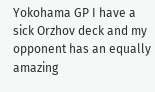Yokohama GP I have a sick Orzhov deck and my opponent has an equally amazing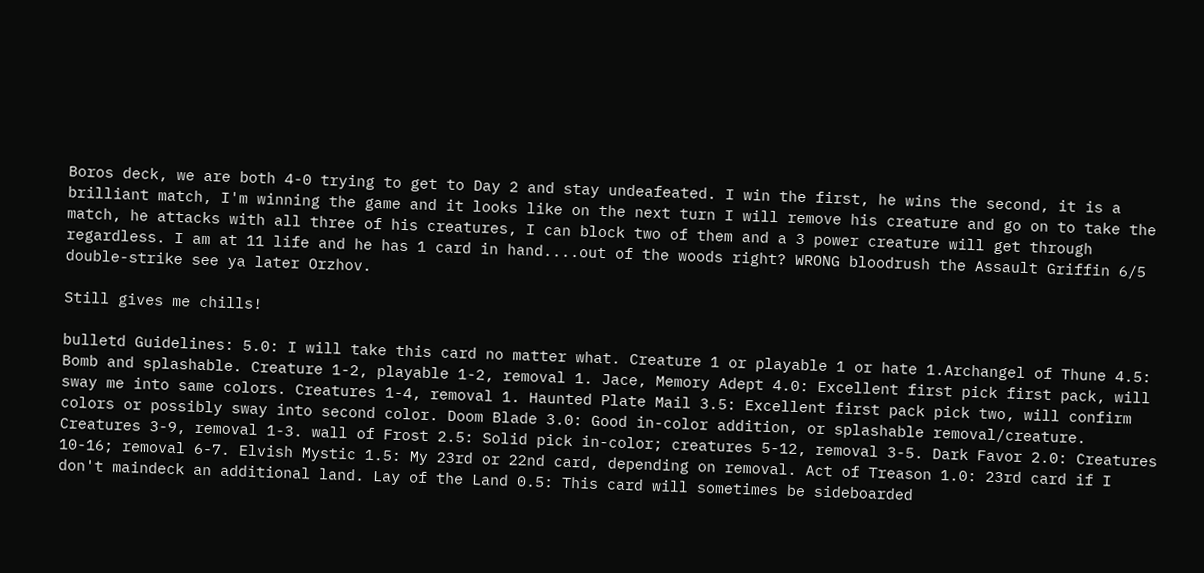Boros deck, we are both 4-0 trying to get to Day 2 and stay undeafeated. I win the first, he wins the second, it is a brilliant match, I'm winning the game and it looks like on the next turn I will remove his creature and go on to take the match, he attacks with all three of his creatures, I can block two of them and a 3 power creature will get through regardless. I am at 11 life and he has 1 card in hand....out of the woods right? WRONG bloodrush the Assault Griffin 6/5 double-strike see ya later Orzhov.

Still gives me chills!

bulletd Guidelines: 5.0: I will take this card no matter what. Creature 1 or playable 1 or hate 1.Archangel of Thune 4.5: Bomb and splashable. Creature 1-2, playable 1-2, removal 1. Jace, Memory Adept 4.0: Excellent first pick first pack, will sway me into same colors. Creatures 1-4, removal 1. Haunted Plate Mail 3.5: Excellent first pack pick two, will confirm colors or possibly sway into second color. Doom Blade 3.0: Good in-color addition, or splashable removal/creature. Creatures 3-9, removal 1-3. wall of Frost 2.5: Solid pick in-color; creatures 5-12, removal 3-5. Dark Favor 2.0: Creatures 10-16; removal 6-7. Elvish Mystic 1.5: My 23rd or 22nd card, depending on removal. Act of Treason 1.0: 23rd card if I don't maindeck an additional land. Lay of the Land 0.5: This card will sometimes be sideboarded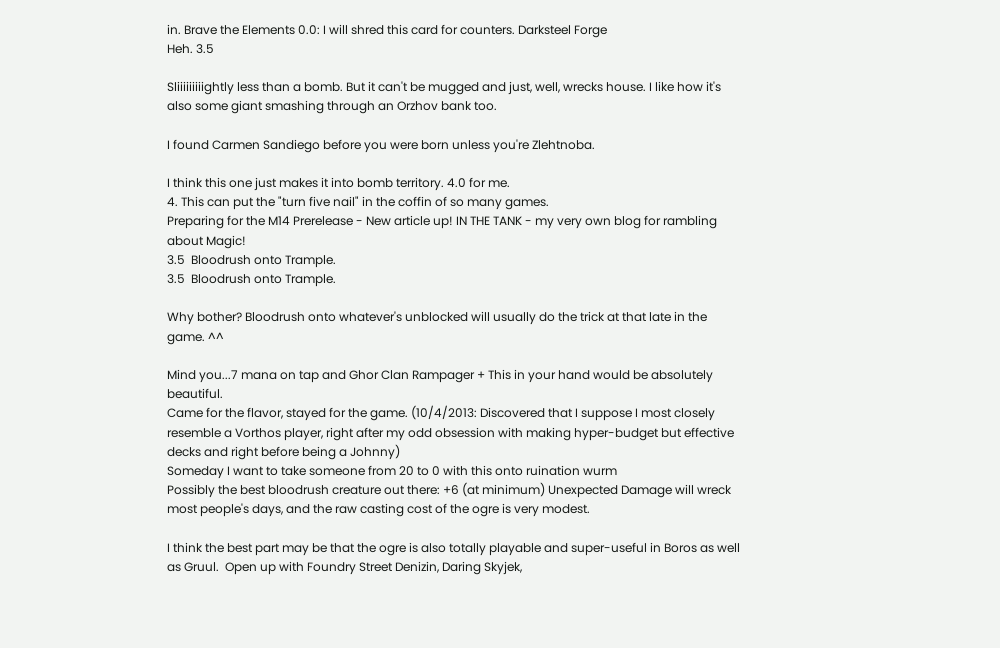in. Brave the Elements 0.0: I will shred this card for counters. Darksteel Forge
Heh. 3.5

Sliiiiiiiiightly less than a bomb. But it can't be mugged and just, well, wrecks house. I like how it's also some giant smashing through an Orzhov bank too.

I found Carmen Sandiego before you were born unless you're Zlehtnoba.

I think this one just makes it into bomb territory. 4.0 for me.
4. This can put the "turn five nail" in the coffin of so many games.
Preparing for the M14 Prerelease - New article up! IN THE TANK - my very own blog for rambling about Magic!
3.5  Bloodrush onto Trample.
3.5  Bloodrush onto Trample.

Why bother? Bloodrush onto whatever's unblocked will usually do the trick at that late in the game. ^^

Mind you...7 mana on tap and Ghor Clan Rampager + This in your hand would be absolutely beautiful.
Came for the flavor, stayed for the game. (10/4/2013: Discovered that I suppose I most closely resemble a Vorthos player, right after my odd obsession with making hyper-budget but effective decks and right before being a Johnny)
Someday I want to take someone from 20 to 0 with this onto ruination wurm
Possibly the best bloodrush creature out there: +6 (at minimum) Unexpected Damage will wreck most people's days, and the raw casting cost of the ogre is very modest.

I think the best part may be that the ogre is also totally playable and super-useful in Boros as well as Gruul.  Open up with Foundry Street Denizin, Daring Skyjek,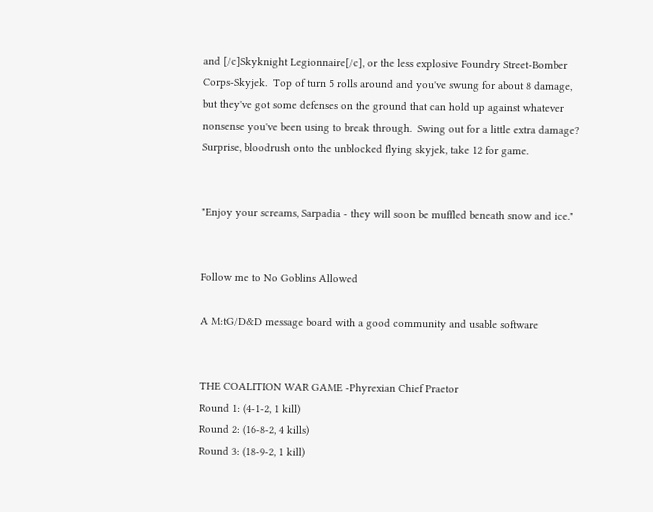and [/c]Skyknight Legionnaire[/c], or the less explosive Foundry Street-Bomber Corps-Skyjek.  Top of turn 5 rolls around and you've swung for about 8 damage, but they've got some defenses on the ground that can hold up against whatever nonsense you've been using to break through.  Swing out for a little extra damage?  Surprise, bloodrush onto the unblocked flying skyjek, take 12 for game.


"Enjoy your screams, Sarpadia - they will soon be muffled beneath snow and ice."


Follow me to No Goblins Allowed

A M:tG/D&D message board with a good community and usable software


THE COALITION WAR GAME -Phyrexian Chief Praetor
Round 1: (4-1-2, 1 kill)
Round 2: (16-8-2, 4 kills)
Round 3: (18-9-2, 1 kill)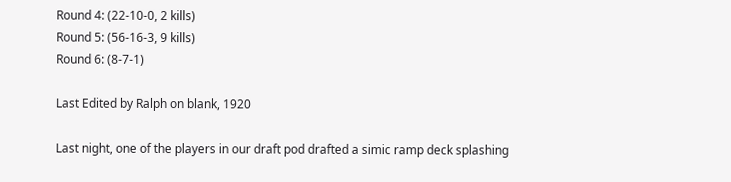Round 4: (22-10-0, 2 kills)
Round 5: (56-16-3, 9 kills)
Round 6: (8-7-1)

Last Edited by Ralph on blank, 1920

Last night, one of the players in our draft pod drafted a simic ramp deck splashing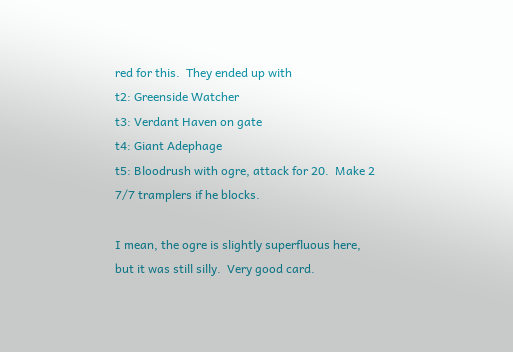red for this.  They ended up with
t2: Greenside Watcher
t3: Verdant Haven on gate
t4: Giant Adephage
t5: Bloodrush with ogre, attack for 20.  Make 2 7/7 tramplers if he blocks.

I mean, the ogre is slightly superfluous here, but it was still silly.  Very good card.